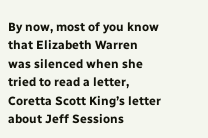By now, most of you know that Elizabeth Warren was silenced when she tried to read a letter, Coretta Scott King’s letter about Jeff Sessions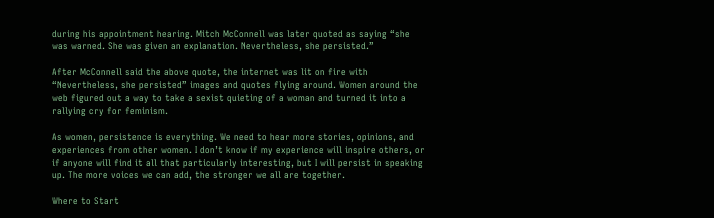during his appointment hearing. Mitch McConnell was later quoted as saying “she was warned. She was given an explanation. Nevertheless, she persisted.”

After McConnell said the above quote, the internet was lit on fire with “Nevertheless, she persisted” images and quotes flying around. Women around the web figured out a way to take a sexist quieting of a woman and turned it into a rallying cry for feminism.

As women, persistence is everything. We need to hear more stories, opinions, and experiences from other women. I don’t know if my experience will inspire others, or if anyone will find it all that particularly interesting, but I will persist in speaking up. The more voices we can add, the stronger we all are together.

Where to Start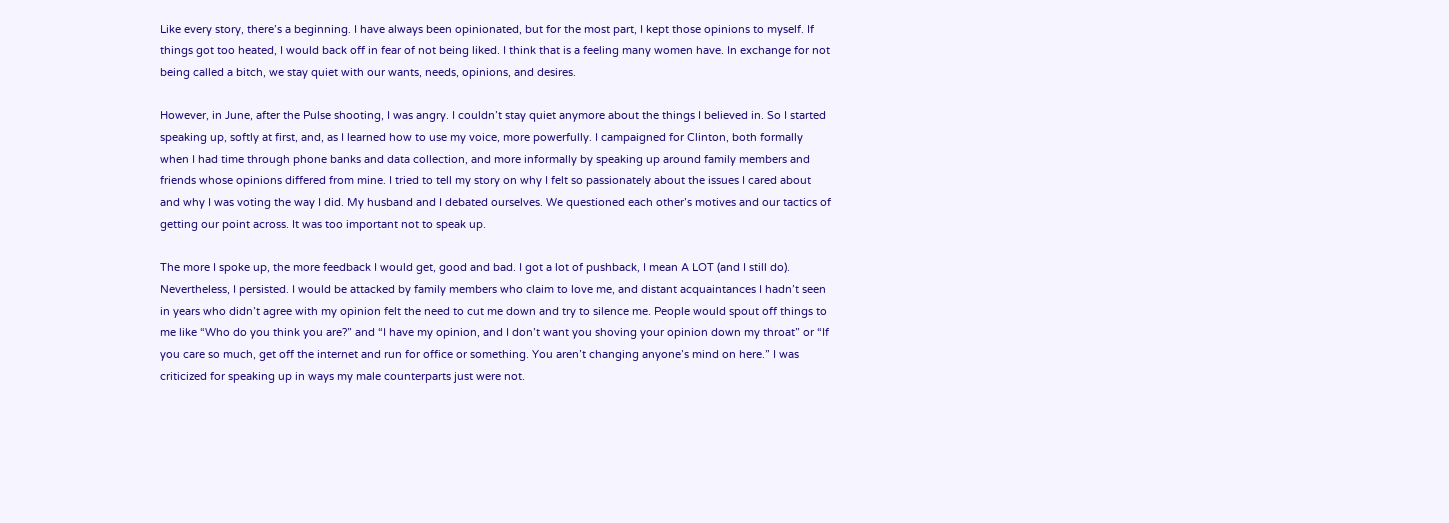Like every story, there’s a beginning. I have always been opinionated, but for the most part, I kept those opinions to myself. If things got too heated, I would back off in fear of not being liked. I think that is a feeling many women have. In exchange for not being called a bitch, we stay quiet with our wants, needs, opinions, and desires.

However, in June, after the Pulse shooting, I was angry. I couldn’t stay quiet anymore about the things I believed in. So I started speaking up, softly at first, and, as I learned how to use my voice, more powerfully. I campaigned for Clinton, both formally when I had time through phone banks and data collection, and more informally by speaking up around family members and friends whose opinions differed from mine. I tried to tell my story on why I felt so passionately about the issues I cared about and why I was voting the way I did. My husband and I debated ourselves. We questioned each other’s motives and our tactics of getting our point across. It was too important not to speak up.

The more I spoke up, the more feedback I would get, good and bad. I got a lot of pushback, I mean A LOT (and I still do). Nevertheless, I persisted. I would be attacked by family members who claim to love me, and distant acquaintances I hadn’t seen in years who didn’t agree with my opinion felt the need to cut me down and try to silence me. People would spout off things to me like “Who do you think you are?” and “I have my opinion, and I don’t want you shoving your opinion down my throat” or “If you care so much, get off the internet and run for office or something. You aren’t changing anyone’s mind on here.” I was criticized for speaking up in ways my male counterparts just were not.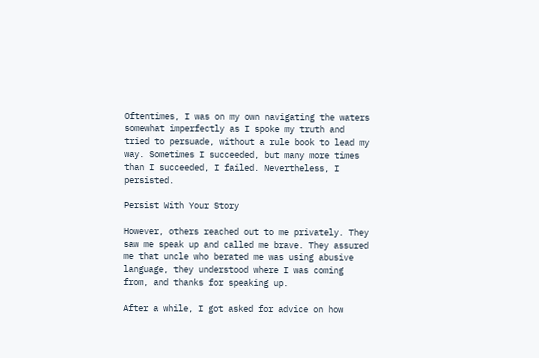Oftentimes, I was on my own navigating the waters somewhat imperfectly as I spoke my truth and tried to persuade, without a rule book to lead my way. Sometimes I succeeded, but many more times than I succeeded, I failed. Nevertheless, I persisted.

Persist With Your Story

However, others reached out to me privately. They saw me speak up and called me brave. They assured me that uncle who berated me was using abusive language, they understood where I was coming from, and thanks for speaking up.

After a while, I got asked for advice on how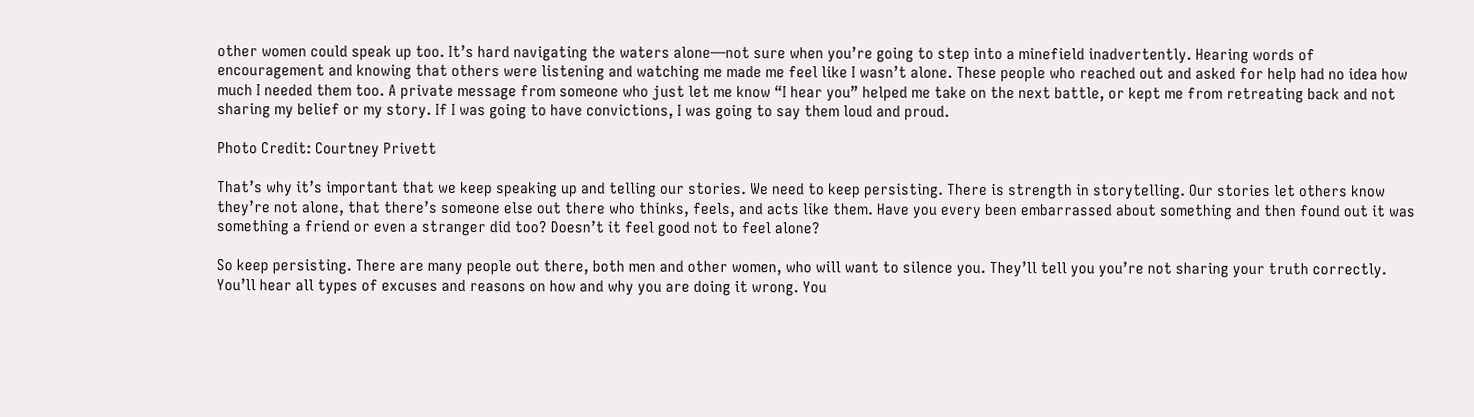other women could speak up too. It’s hard navigating the waters alone—not sure when you’re going to step into a minefield inadvertently. Hearing words of encouragement and knowing that others were listening and watching me made me feel like I wasn’t alone. These people who reached out and asked for help had no idea how much I needed them too. A private message from someone who just let me know “I hear you” helped me take on the next battle, or kept me from retreating back and not sharing my belief or my story. If I was going to have convictions, I was going to say them loud and proud.

Photo Credit: Courtney Privett

That’s why it’s important that we keep speaking up and telling our stories. We need to keep persisting. There is strength in storytelling. Our stories let others know they’re not alone, that there’s someone else out there who thinks, feels, and acts like them. Have you every been embarrassed about something and then found out it was something a friend or even a stranger did too? Doesn’t it feel good not to feel alone?

So keep persisting. There are many people out there, both men and other women, who will want to silence you. They’ll tell you you’re not sharing your truth correctly. You’ll hear all types of excuses and reasons on how and why you are doing it wrong. You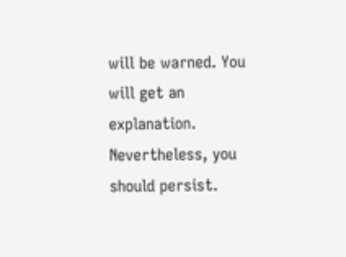will be warned. You will get an explanation. Nevertheless, you should persist.